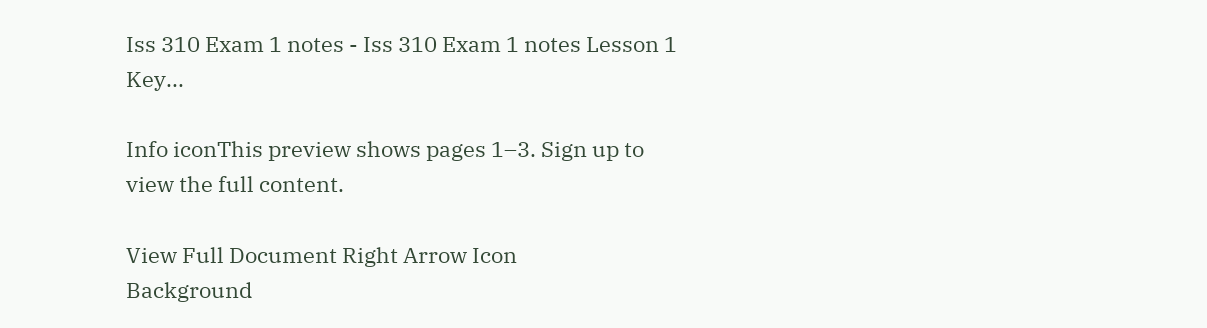Iss 310 Exam 1 notes - Iss 310 Exam 1 notes Lesson 1 Key...

Info iconThis preview shows pages 1–3. Sign up to view the full content.

View Full Document Right Arrow Icon
Background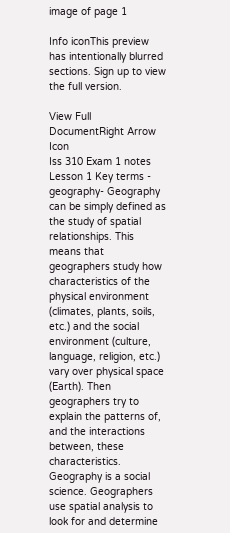image of page 1

Info iconThis preview has intentionally blurred sections. Sign up to view the full version.

View Full DocumentRight Arrow Icon
Iss 310 Exam 1 notes Lesson 1 Key terms - geography- Geography can be simply defined as the study of spatial relationships. This means that geographers study how characteristics of the physical environment (climates, plants, soils, etc.) and the social environment (culture, language, religion, etc.) vary over physical space (Earth). Then geographers try to explain the patterns of, and the interactions between, these characteristics. Geography is a social science. Geographers use spatial analysis to look for and determine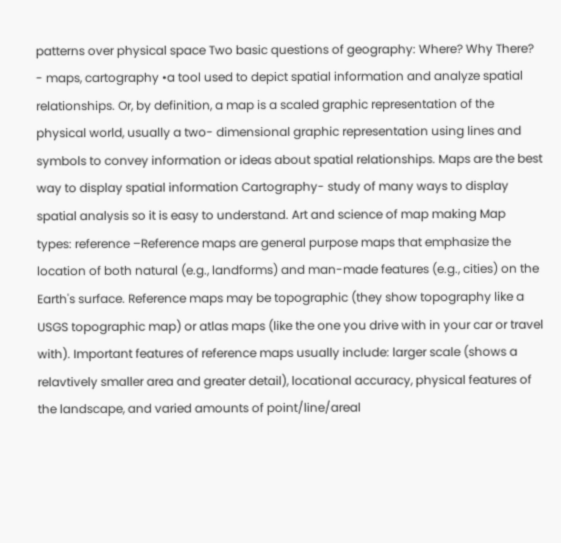patterns over physical space Two basic questions of geography: Where? Why There? - maps, cartography •a tool used to depict spatial information and analyze spatial relationships. Or, by definition, a map is a scaled graphic representation of the physical world, usually a two- dimensional graphic representation using lines and symbols to convey information or ideas about spatial relationships. Maps are the best way to display spatial information Cartography- study of many ways to display spatial analysis so it is easy to understand. Art and science of map making Map types: reference –Reference maps are general purpose maps that emphasize the location of both natural (e.g., landforms) and man-made features (e.g., cities) on the Earth's surface. Reference maps may be topographic (they show topography like a USGS topographic map) or atlas maps (like the one you drive with in your car or travel with). Important features of reference maps usually include: larger scale (shows a relavtively smaller area and greater detail), locational accuracy, physical features of the landscape, and varied amounts of point/line/areal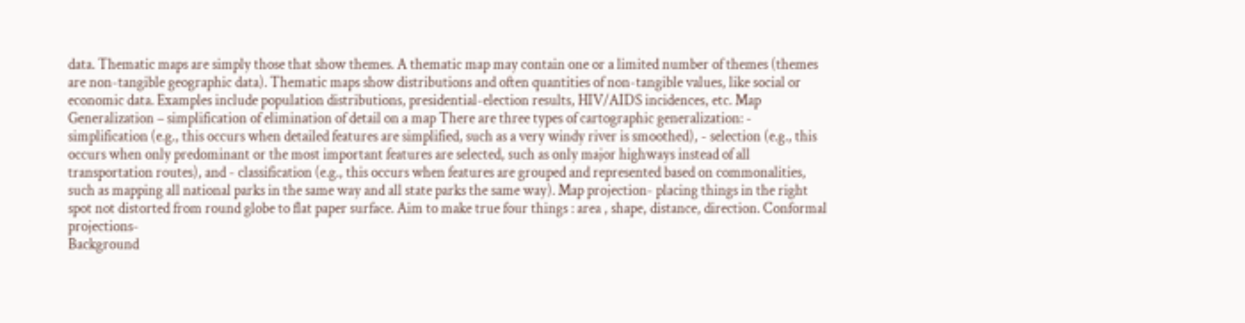data. Thematic maps are simply those that show themes. A thematic map may contain one or a limited number of themes (themes are non-tangible geographic data). Thematic maps show distributions and often quantities of non-tangible values, like social or economic data. Examples include population distributions, presidential-election results, HIV/AIDS incidences, etc. Map Generalization – simplification of elimination of detail on a map There are three types of cartographic generalization: - simplification (e.g., this occurs when detailed features are simplified, such as a very windy river is smoothed), - selection (e.g., this occurs when only predominant or the most important features are selected, such as only major highways instead of all transportation routes), and - classification (e.g., this occurs when features are grouped and represented based on commonalities, such as mapping all national parks in the same way and all state parks the same way). Map projection- placing things in the right spot not distorted from round globe to flat paper surface. Aim to make true four things : area , shape, distance, direction. Conformal projections-
Background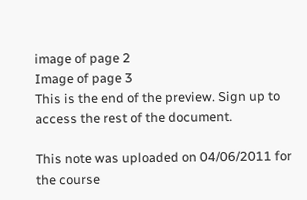image of page 2
Image of page 3
This is the end of the preview. Sign up to access the rest of the document.

This note was uploaded on 04/06/2011 for the course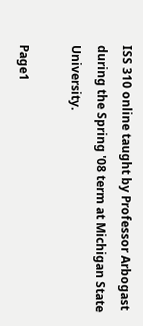ISS 310 online taught by Professor Arbogast during the Spring '08 term at Michigan State University.

Page1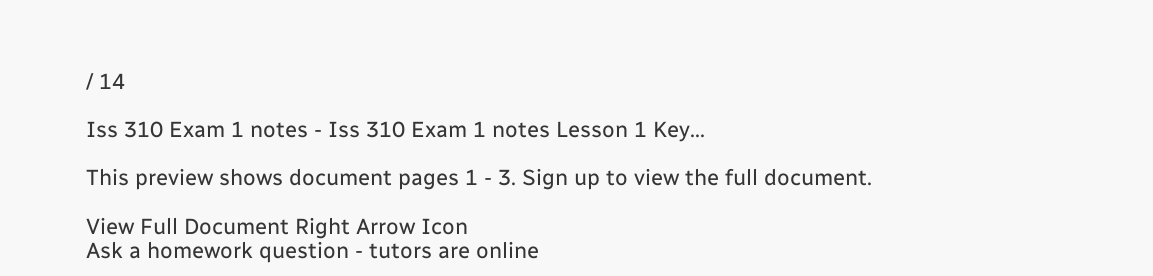/ 14

Iss 310 Exam 1 notes - Iss 310 Exam 1 notes Lesson 1 Key...

This preview shows document pages 1 - 3. Sign up to view the full document.

View Full Document Right Arrow Icon
Ask a homework question - tutors are online